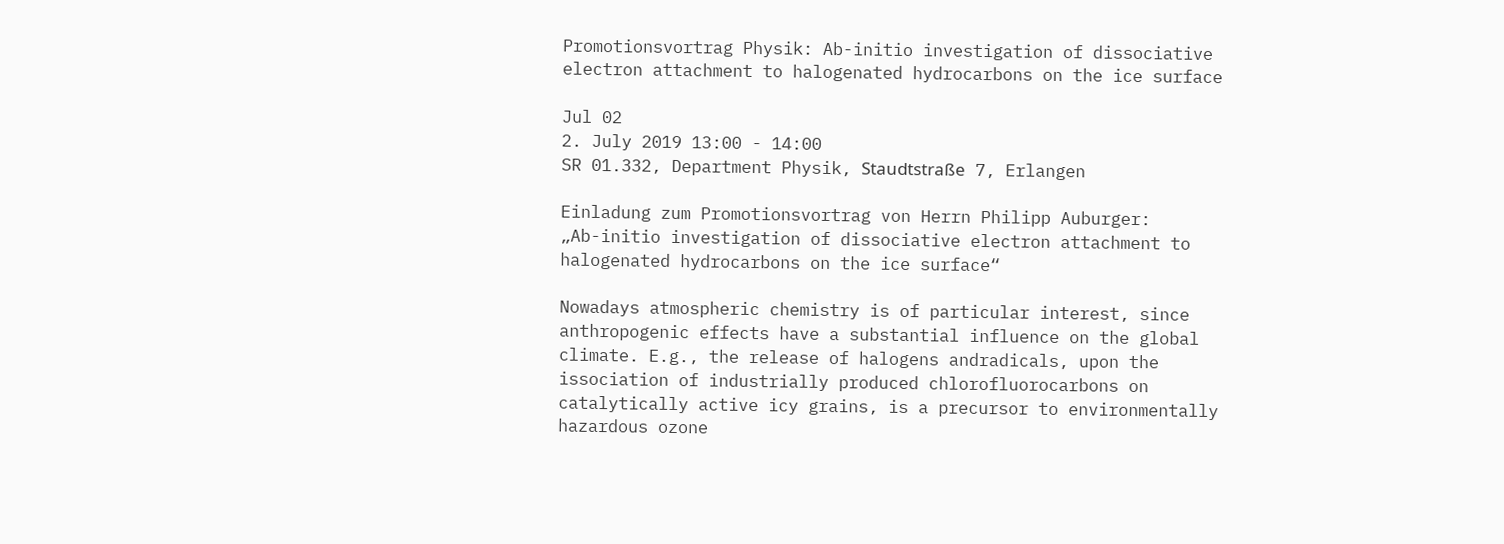Promotionsvortrag Physik: Ab-initio investigation of dissociative electron attachment to halogenated hydrocarbons on the ice surface

Jul 02
2. July 2019 13:00 - 14:00
SR 01.332, Department Physik, Staudtstraße 7, Erlangen

Einladung zum Promotionsvortrag von Herrn Philipp Auburger:
„Ab-initio investigation of dissociative electron attachment to halogenated hydrocarbons on the ice surface“

Nowadays atmospheric chemistry is of particular interest, since anthropogenic effects have a substantial influence on the global climate. E.g., the release of halogens andradicals, upon the issociation of industrially produced chlorofluorocarbons on catalytically active icy grains, is a precursor to environmentally hazardous ozone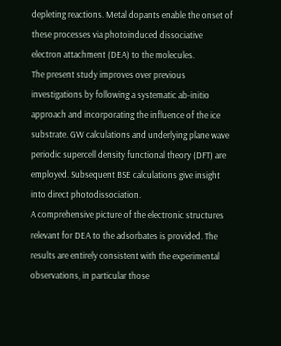depleting reactions. Metal dopants enable the onset of these processes via photoinduced dissociative electron attachment (DEA) to the molecules.
The present study improves over previous investigations by following a systematic ab-initio approach and incorporating the influence of the ice substrate. GW calculations and underlying plane wave periodic supercell density functional theory (DFT) are employed. Subsequent BSE calculations give insight into direct photodissociation.
A comprehensive picture of the electronic structures relevant for DEA to the adsorbates is provided. The results are entirely consistent with the experimental observations, in particular those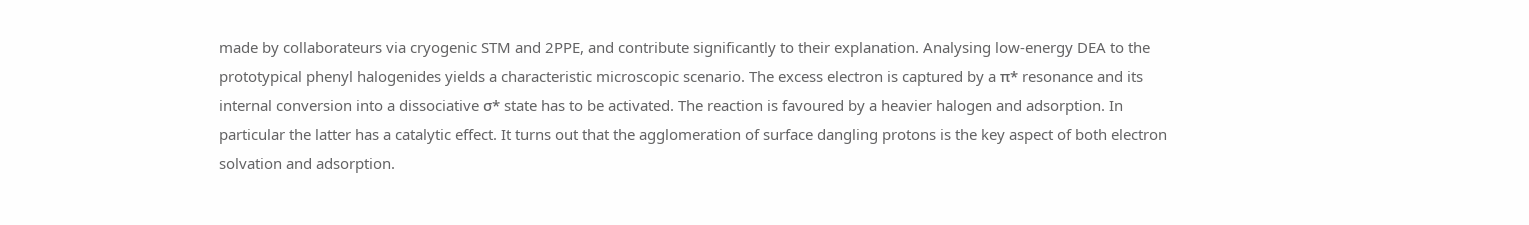made by collaborateurs via cryogenic STM and 2PPE, and contribute significantly to their explanation. Analysing low-energy DEA to the prototypical phenyl halogenides yields a characteristic microscopic scenario. The excess electron is captured by a π* resonance and its internal conversion into a dissociative σ* state has to be activated. The reaction is favoured by a heavier halogen and adsorption. In particular the latter has a catalytic effect. It turns out that the agglomeration of surface dangling protons is the key aspect of both electron solvation and adsorption.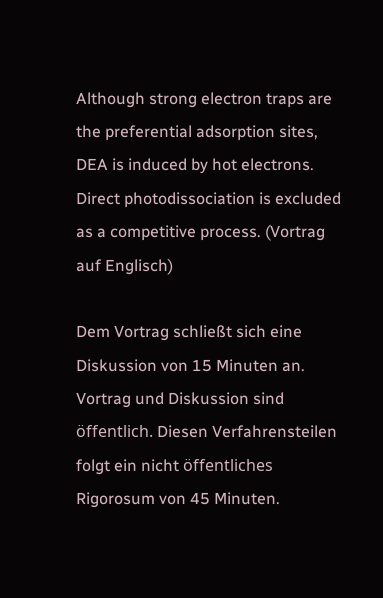Although strong electron traps are the preferential adsorption sites, DEA is induced by hot electrons. Direct photodissociation is excluded as a competitive process. (Vortrag auf Englisch)

Dem Vortrag schließt sich eine Diskussion von 15 Minuten an. Vortrag und Diskussion sind öffentlich. Diesen Verfahrensteilen folgt ein nicht öffentliches Rigorosum von 45 Minuten.